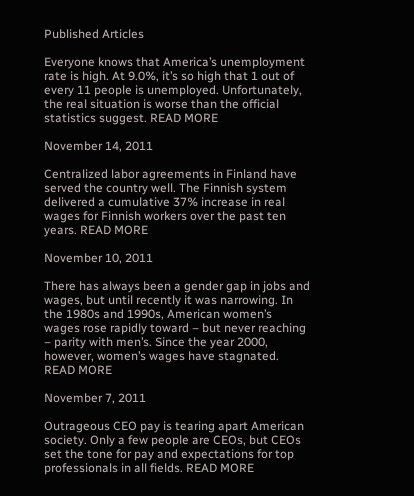Published Articles

Everyone knows that America’s unemployment rate is high. At 9.0%, it’s so high that 1 out of every 11 people is unemployed. Unfortunately, the real situation is worse than the official statistics suggest. READ MORE

November 14, 2011

Centralized labor agreements in Finland have served the country well. The Finnish system delivered a cumulative 37% increase in real wages for Finnish workers over the past ten years. READ MORE

November 10, 2011

There has always been a gender gap in jobs and wages, but until recently it was narrowing. In the 1980s and 1990s, American women’s wages rose rapidly toward – but never reaching – parity with men’s. Since the year 2000, however, women’s wages have stagnated. READ MORE

November 7, 2011

Outrageous CEO pay is tearing apart American society. Only a few people are CEOs, but CEOs set the tone for pay and expectations for top professionals in all fields. READ MORE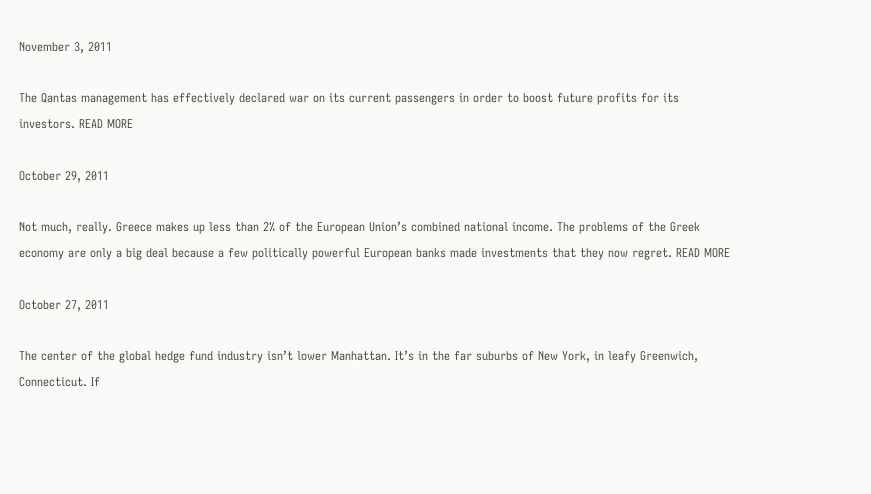November 3, 2011

The Qantas management has effectively declared war on its current passengers in order to boost future profits for its investors. READ MORE

October 29, 2011

Not much, really. Greece makes up less than 2% of the European Union’s combined national income. The problems of the Greek economy are only a big deal because a few politically powerful European banks made investments that they now regret. READ MORE

October 27, 2011

The center of the global hedge fund industry isn’t lower Manhattan. It’s in the far suburbs of New York, in leafy Greenwich, Connecticut. If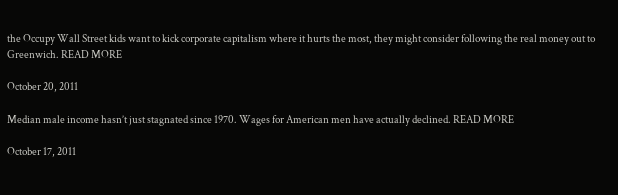the Occupy Wall Street kids want to kick corporate capitalism where it hurts the most, they might consider following the real money out to Greenwich. READ MORE

October 20, 2011

Median male income hasn’t just stagnated since 1970. Wages for American men have actually declined. READ MORE

October 17, 2011